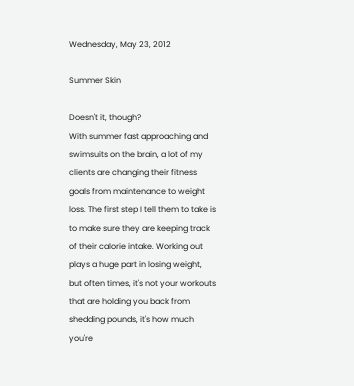Wednesday, May 23, 2012

Summer Skin

Doesn't it, though?
With summer fast approaching and swimsuits on the brain, a lot of my clients are changing their fitness goals from maintenance to weight loss. The first step I tell them to take is to make sure they are keeping track of their calorie intake. Working out plays a huge part in losing weight, but often times, it's not your workouts that are holding you back from shedding pounds, it's how much you're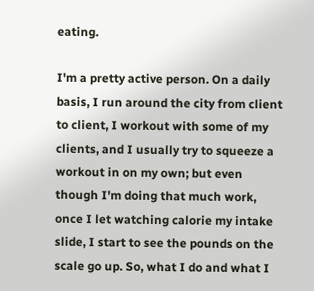eating.

I'm a pretty active person. On a daily basis, I run around the city from client to client, I workout with some of my clients, and I usually try to squeeze a workout in on my own; but even though I'm doing that much work, once I let watching calorie my intake slide, I start to see the pounds on the scale go up. So, what I do and what I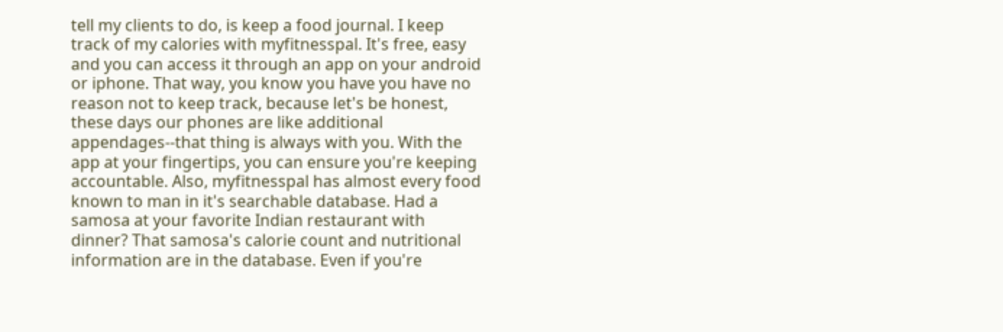tell my clients to do, is keep a food journal. I keep track of my calories with myfitnesspal. It's free, easy and you can access it through an app on your android or iphone. That way, you know you have you have no reason not to keep track, because let's be honest, these days our phones are like additional appendages--that thing is always with you. With the app at your fingertips, you can ensure you're keeping accountable. Also, myfitnesspal has almost every food known to man in it's searchable database. Had a samosa at your favorite Indian restaurant with dinner? That samosa's calorie count and nutritional information are in the database. Even if you're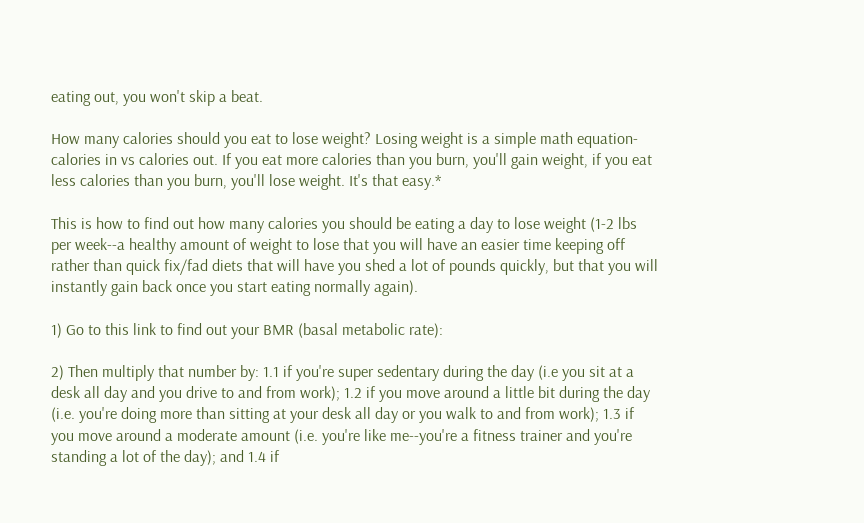eating out, you won't skip a beat.

How many calories should you eat to lose weight? Losing weight is a simple math equation-calories in vs calories out. If you eat more calories than you burn, you'll gain weight, if you eat less calories than you burn, you'll lose weight. It's that easy.*

This is how to find out how many calories you should be eating a day to lose weight (1-2 lbs per week--a healthy amount of weight to lose that you will have an easier time keeping off rather than quick fix/fad diets that will have you shed a lot of pounds quickly, but that you will instantly gain back once you start eating normally again).

1) Go to this link to find out your BMR (basal metabolic rate):

2) Then multiply that number by: 1.1 if you're super sedentary during the day (i.e you sit at a desk all day and you drive to and from work); 1.2 if you move around a little bit during the day (i.e. you're doing more than sitting at your desk all day or you walk to and from work); 1.3 if you move around a moderate amount (i.e. you're like me--you're a fitness trainer and you're standing a lot of the day); and 1.4 if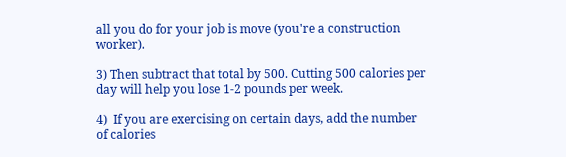all you do for your job is move (you're a construction worker).

3) Then subtract that total by 500. Cutting 500 calories per day will help you lose 1-2 pounds per week.

4)  If you are exercising on certain days, add the number of calories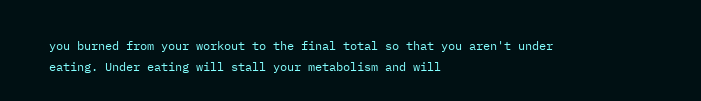you burned from your workout to the final total so that you aren't under eating. Under eating will stall your metabolism and will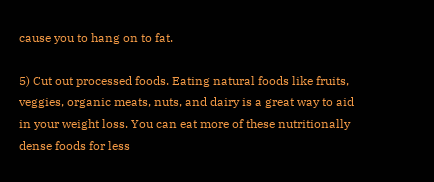cause you to hang on to fat.

5) Cut out processed foods. Eating natural foods like fruits, veggies, organic meats, nuts, and dairy is a great way to aid in your weight loss. You can eat more of these nutritionally dense foods for less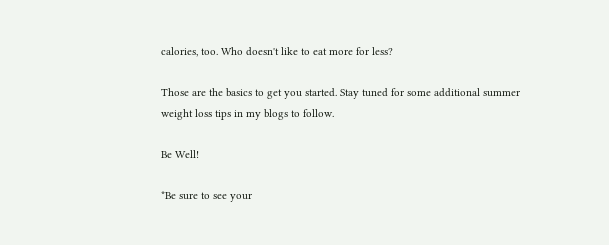calories, too. Who doesn't like to eat more for less?

Those are the basics to get you started. Stay tuned for some additional summer weight loss tips in my blogs to follow.

Be Well!

*Be sure to see your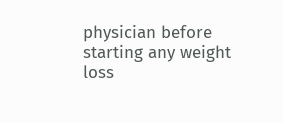physician before starting any weight loss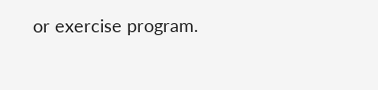or exercise program.